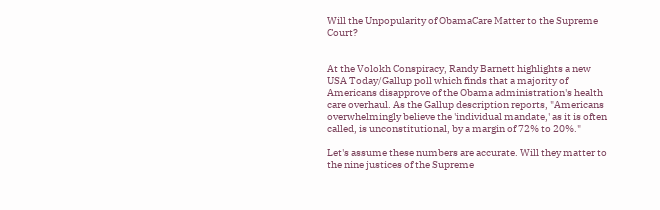Will the Unpopularity of ObamaCare Matter to the Supreme Court?


At the Volokh Conspiracy, Randy Barnett highlights a new USA Today/Gallup poll which finds that a majority of Americans disapprove of the Obama administration's health care overhaul. As the Gallup description reports, "Americans overwhelmingly believe the 'individual mandate,' as it is often called, is unconstitutional, by a margin of 72% to 20%."

Let's assume these numbers are accurate. Will they matter to the nine justices of the Supreme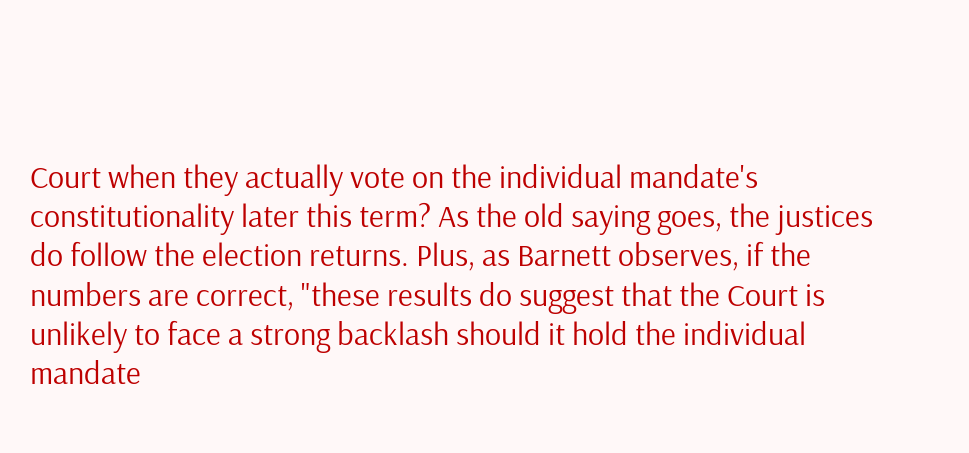Court when they actually vote on the individual mandate's constitutionality later this term? As the old saying goes, the justices do follow the election returns. Plus, as Barnett observes, if the numbers are correct, "these results do suggest that the Court is unlikely to face a strong backlash should it hold the individual mandate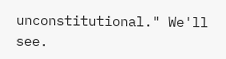unconstitutional." We'll see.